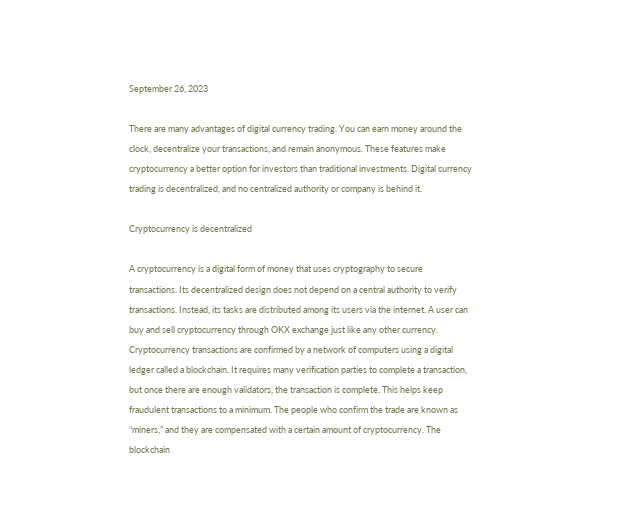September 26, 2023

There are many advantages of digital currency trading. You can earn money around the clock, decentralize your transactions, and remain anonymous. These features make cryptocurrency a better option for investors than traditional investments. Digital currency trading is decentralized, and no centralized authority or company is behind it.

Cryptocurrency is decentralized

A cryptocurrency is a digital form of money that uses cryptography to secure transactions. Its decentralized design does not depend on a central authority to verify transactions. Instead, its tasks are distributed among its users via the internet. A user can buy and sell cryptocurrency through OKX exchange just like any other currency. Cryptocurrency transactions are confirmed by a network of computers using a digital ledger called a blockchain. It requires many verification parties to complete a transaction, but once there are enough validators, the transaction is complete. This helps keep fraudulent transactions to a minimum. The people who confirm the trade are known as “miners,” and they are compensated with a certain amount of cryptocurrency. The blockchain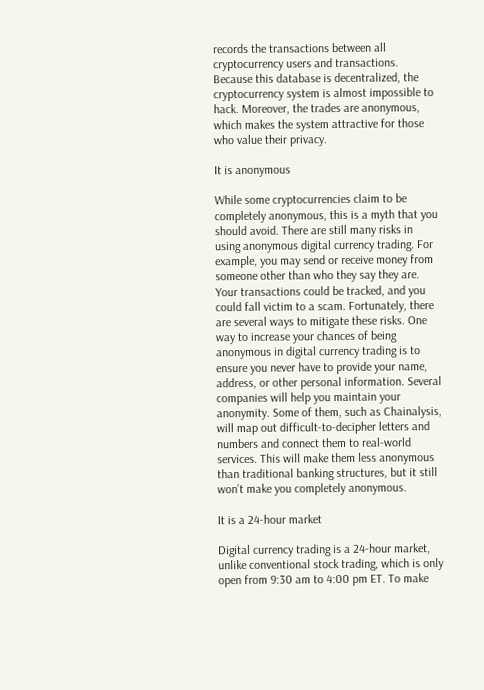records the transactions between all cryptocurrency users and transactions. Because this database is decentralized, the cryptocurrency system is almost impossible to hack. Moreover, the trades are anonymous, which makes the system attractive for those who value their privacy.

It is anonymous

While some cryptocurrencies claim to be completely anonymous, this is a myth that you should avoid. There are still many risks in using anonymous digital currency trading. For example, you may send or receive money from someone other than who they say they are. Your transactions could be tracked, and you could fall victim to a scam. Fortunately, there are several ways to mitigate these risks. One way to increase your chances of being anonymous in digital currency trading is to ensure you never have to provide your name, address, or other personal information. Several companies will help you maintain your anonymity. Some of them, such as Chainalysis, will map out difficult-to-decipher letters and numbers and connect them to real-world services. This will make them less anonymous than traditional banking structures, but it still won’t make you completely anonymous.

It is a 24-hour market

Digital currency trading is a 24-hour market, unlike conventional stock trading, which is only open from 9:30 am to 4:00 pm ET. To make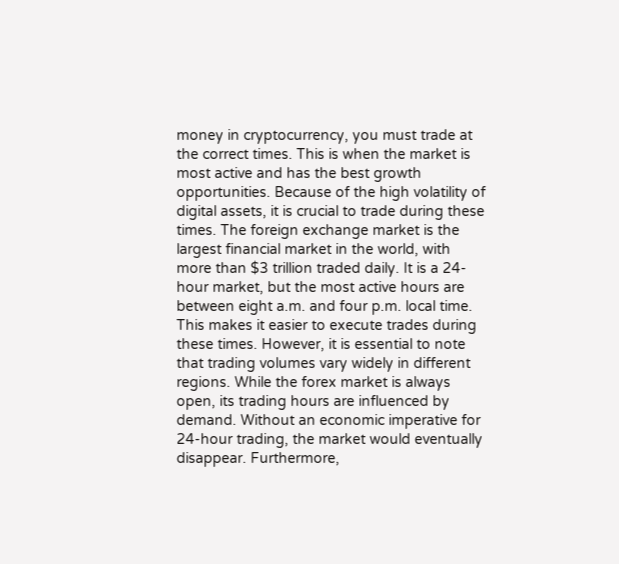money in cryptocurrency, you must trade at the correct times. This is when the market is most active and has the best growth opportunities. Because of the high volatility of digital assets, it is crucial to trade during these times. The foreign exchange market is the largest financial market in the world, with more than $3 trillion traded daily. It is a 24-hour market, but the most active hours are between eight a.m. and four p.m. local time. This makes it easier to execute trades during these times. However, it is essential to note that trading volumes vary widely in different regions. While the forex market is always open, its trading hours are influenced by demand. Without an economic imperative for 24-hour trading, the market would eventually disappear. Furthermore,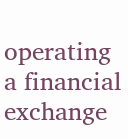operating a financial exchange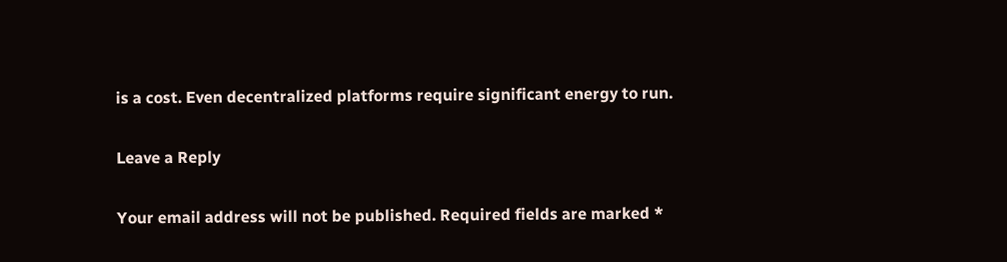is a cost. Even decentralized platforms require significant energy to run.

Leave a Reply

Your email address will not be published. Required fields are marked *